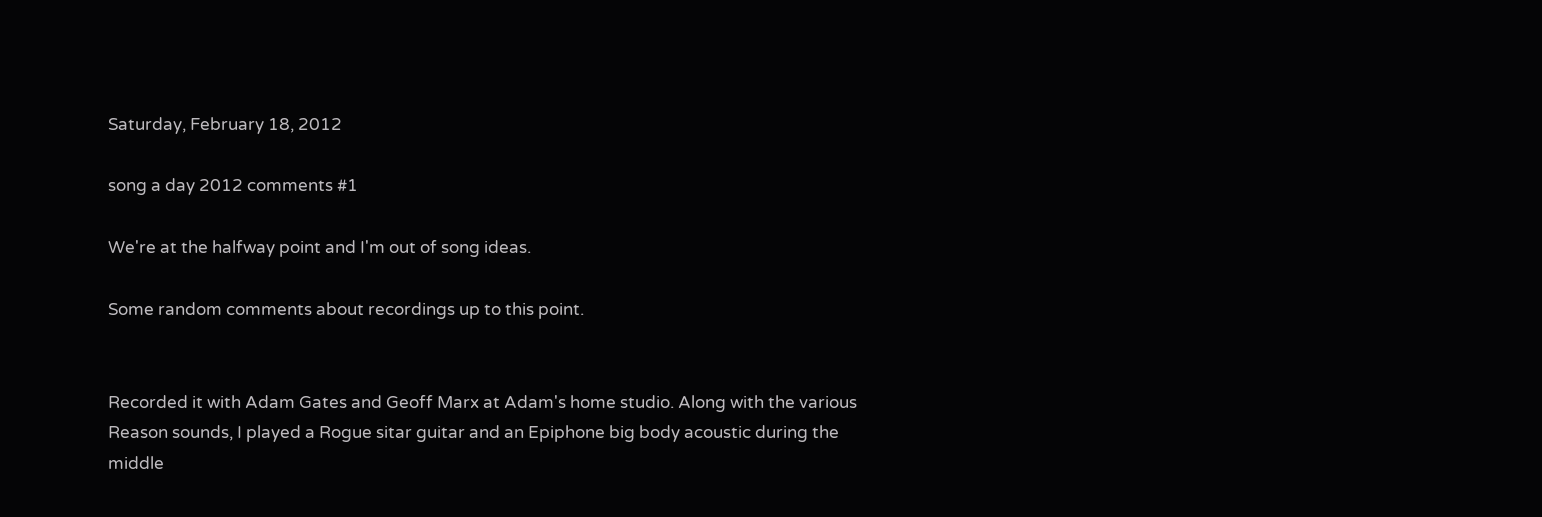Saturday, February 18, 2012

song a day 2012 comments #1

We're at the halfway point and I'm out of song ideas.

Some random comments about recordings up to this point.


Recorded it with Adam Gates and Geoff Marx at Adam's home studio. Along with the various Reason sounds, I played a Rogue sitar guitar and an Epiphone big body acoustic during the middle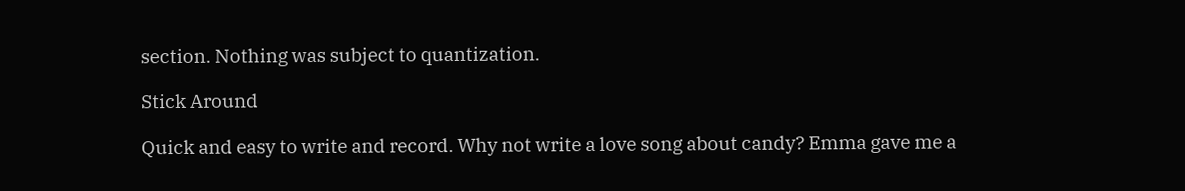section. Nothing was subject to quantization.

Stick Around

Quick and easy to write and record. Why not write a love song about candy? Emma gave me a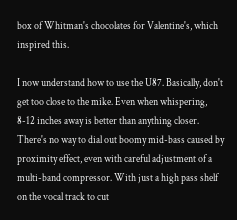box of Whitman's chocolates for Valentine's, which inspired this.

I now understand how to use the U87. Basically, don't get too close to the mike. Even when whispering, 8-12 inches away is better than anything closer. There's no way to dial out boomy mid-bass caused by proximity effect, even with careful adjustment of a multi-band compressor. With just a high pass shelf on the vocal track to cut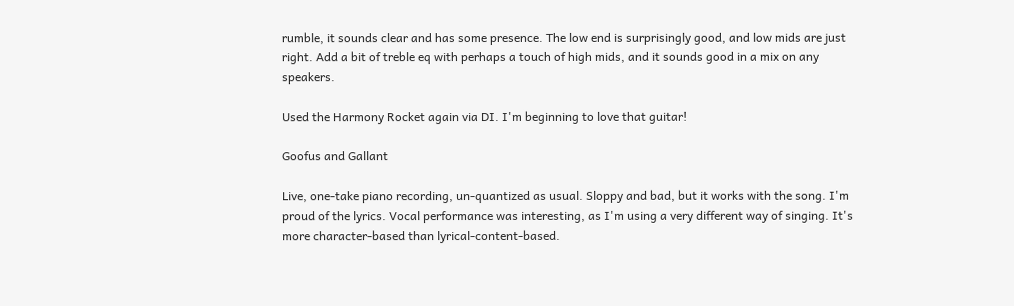rumble, it sounds clear and has some presence. The low end is surprisingly good, and low mids are just right. Add a bit of treble eq with perhaps a touch of high mids, and it sounds good in a mix on any speakers.

Used the Harmony Rocket again via DI. I'm beginning to love that guitar!

Goofus and Gallant

Live, one-take piano recording, un-quantized as usual. Sloppy and bad, but it works with the song. I'm proud of the lyrics. Vocal performance was interesting, as I'm using a very different way of singing. It's more character-based than lyrical-content-based.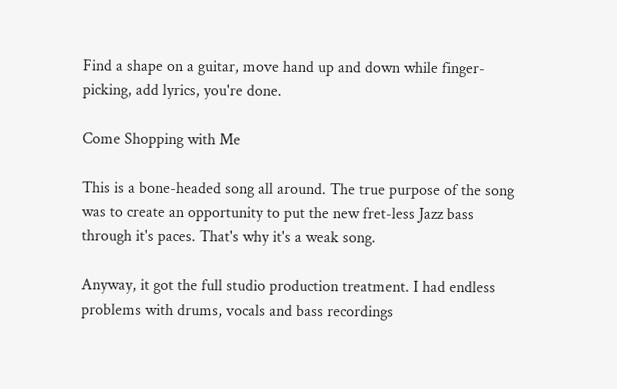Find a shape on a guitar, move hand up and down while finger-picking, add lyrics, you're done.

Come Shopping with Me

This is a bone-headed song all around. The true purpose of the song was to create an opportunity to put the new fret-less Jazz bass through it's paces. That's why it's a weak song.

Anyway, it got the full studio production treatment. I had endless problems with drums, vocals and bass recordings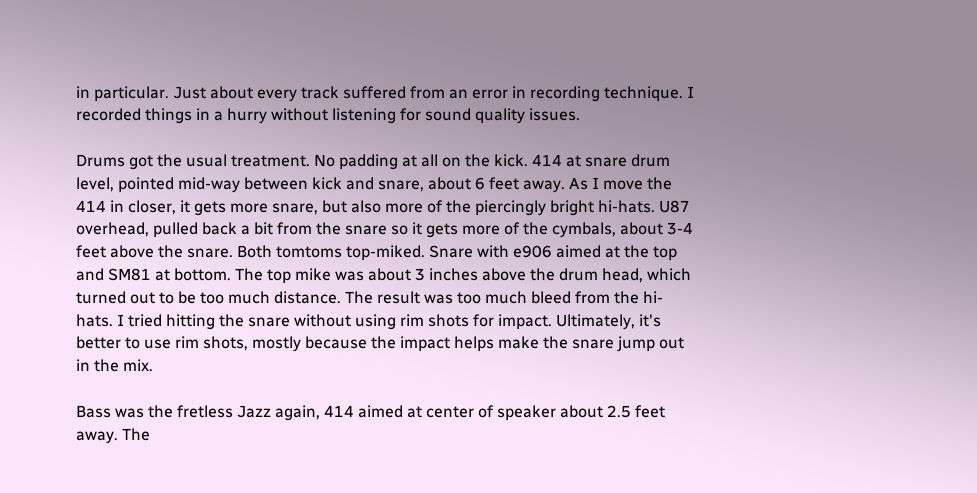in particular. Just about every track suffered from an error in recording technique. I recorded things in a hurry without listening for sound quality issues.

Drums got the usual treatment. No padding at all on the kick. 414 at snare drum level, pointed mid-way between kick and snare, about 6 feet away. As I move the 414 in closer, it gets more snare, but also more of the piercingly bright hi-hats. U87 overhead, pulled back a bit from the snare so it gets more of the cymbals, about 3-4 feet above the snare. Both tomtoms top-miked. Snare with e906 aimed at the top and SM81 at bottom. The top mike was about 3 inches above the drum head, which turned out to be too much distance. The result was too much bleed from the hi-hats. I tried hitting the snare without using rim shots for impact. Ultimately, it's better to use rim shots, mostly because the impact helps make the snare jump out in the mix.

Bass was the fretless Jazz again, 414 aimed at center of speaker about 2.5 feet away. The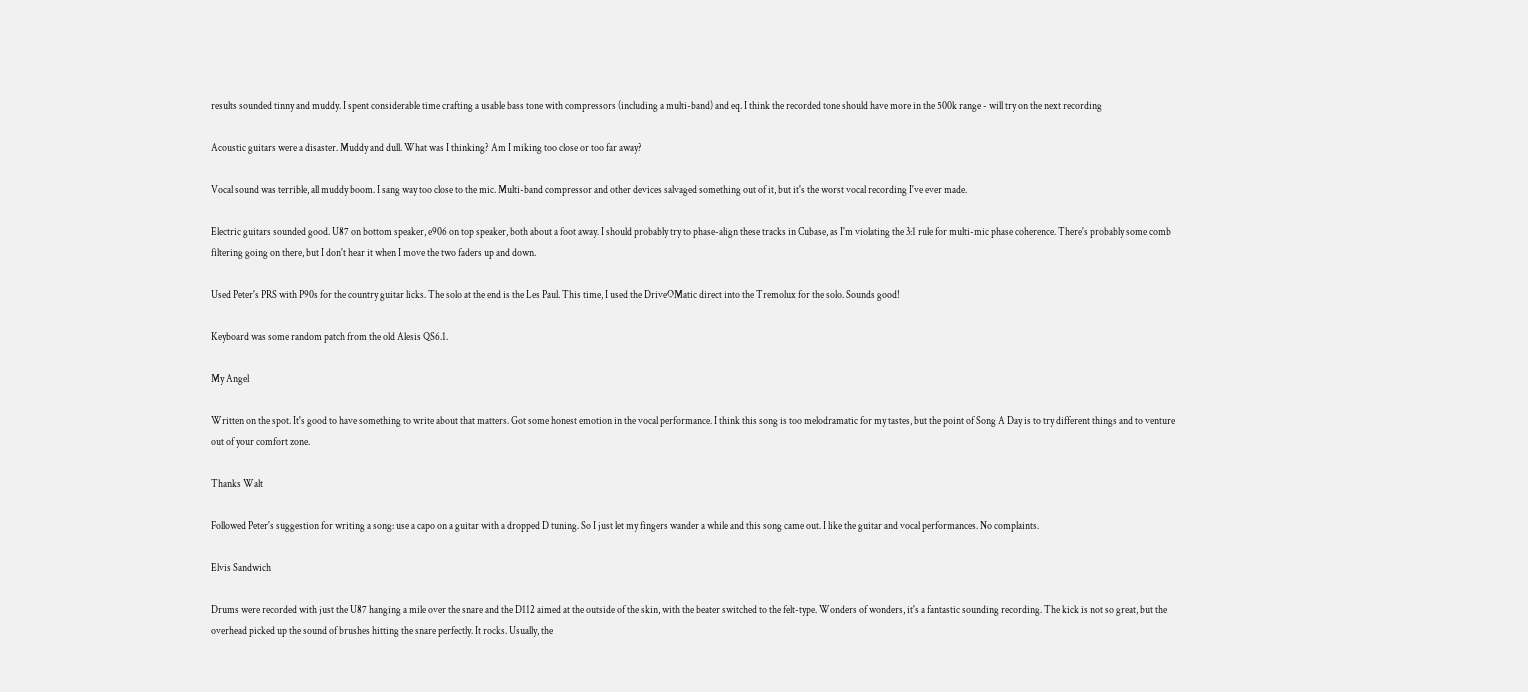results sounded tinny and muddy. I spent considerable time crafting a usable bass tone with compressors (including a multi-band) and eq. I think the recorded tone should have more in the 500k range - will try on the next recording

Acoustic guitars were a disaster. Muddy and dull. What was I thinking? Am I miking too close or too far away?

Vocal sound was terrible, all muddy boom. I sang way too close to the mic. Multi-band compressor and other devices salvaged something out of it, but it's the worst vocal recording I've ever made.

Electric guitars sounded good. U87 on bottom speaker, e906 on top speaker, both about a foot away. I should probably try to phase-align these tracks in Cubase, as I'm violating the 3:1 rule for multi-mic phase coherence. There's probably some comb filtering going on there, but I don't hear it when I move the two faders up and down.

Used Peter's PRS with P90s for the country guitar licks. The solo at the end is the Les Paul. This time, I used the DriveOMatic direct into the Tremolux for the solo. Sounds good!

Keyboard was some random patch from the old Alesis QS6.1.

My Angel

Written on the spot. It's good to have something to write about that matters. Got some honest emotion in the vocal performance. I think this song is too melodramatic for my tastes, but the point of Song A Day is to try different things and to venture out of your comfort zone.

Thanks Walt

Followed Peter's suggestion for writing a song: use a capo on a guitar with a dropped D tuning. So I just let my fingers wander a while and this song came out. I like the guitar and vocal performances. No complaints.

Elvis Sandwich

Drums were recorded with just the U87 hanging a mile over the snare and the D112 aimed at the outside of the skin, with the beater switched to the felt-type. Wonders of wonders, it's a fantastic sounding recording. The kick is not so great, but the overhead picked up the sound of brushes hitting the snare perfectly. It rocks. Usually, the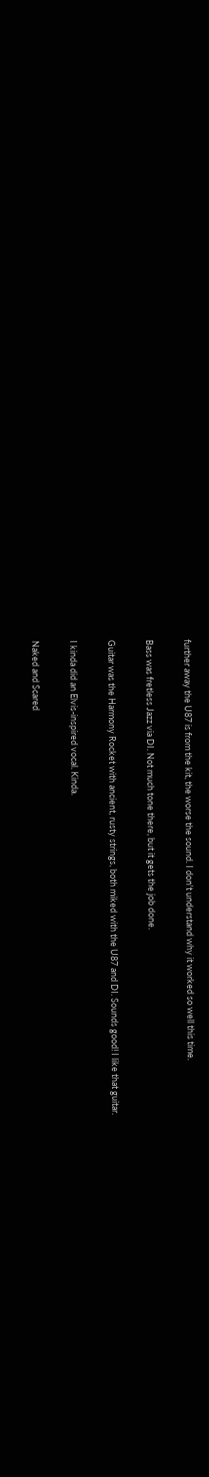further away the U87 is from the kit, the worse the sound. I don't understand why it worked so well this time.

Bass was fretless Jazz via DI. Not much tone there, but it gets the job done.

Guitar was the Harmony Rocket with ancient, rusty strings, both miked with the U87 and DI. Sounds good! I like that guitar.

I kinda did an Elvis-inspired vocal. Kinda.

Naked and Scared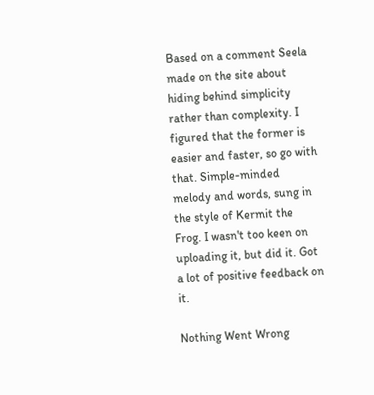Based on a comment Seela made on the site about hiding behind simplicity rather than complexity. I figured that the former is easier and faster, so go with that. Simple-minded melody and words, sung in the style of Kermit the Frog. I wasn't too keen on uploading it, but did it. Got a lot of positive feedback on it.

Nothing Went Wrong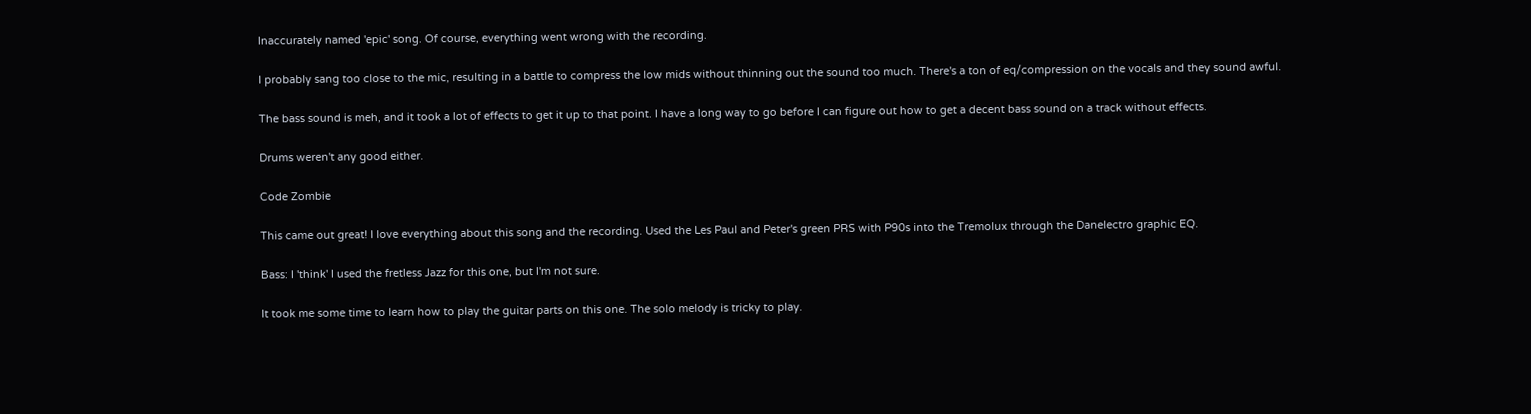Inaccurately named 'epic' song. Of course, everything went wrong with the recording.

I probably sang too close to the mic, resulting in a battle to compress the low mids without thinning out the sound too much. There's a ton of eq/compression on the vocals and they sound awful.

The bass sound is meh, and it took a lot of effects to get it up to that point. I have a long way to go before I can figure out how to get a decent bass sound on a track without effects.

Drums weren't any good either.

Code Zombie

This came out great! I love everything about this song and the recording. Used the Les Paul and Peter's green PRS with P90s into the Tremolux through the Danelectro graphic EQ.

Bass: I 'think' I used the fretless Jazz for this one, but I'm not sure.

It took me some time to learn how to play the guitar parts on this one. The solo melody is tricky to play.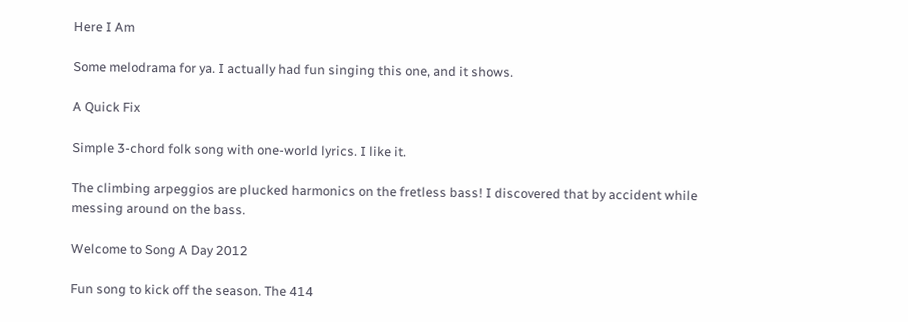Here I Am

Some melodrama for ya. I actually had fun singing this one, and it shows.

A Quick Fix

Simple 3-chord folk song with one-world lyrics. I like it.

The climbing arpeggios are plucked harmonics on the fretless bass! I discovered that by accident while messing around on the bass.

Welcome to Song A Day 2012

Fun song to kick off the season. The 414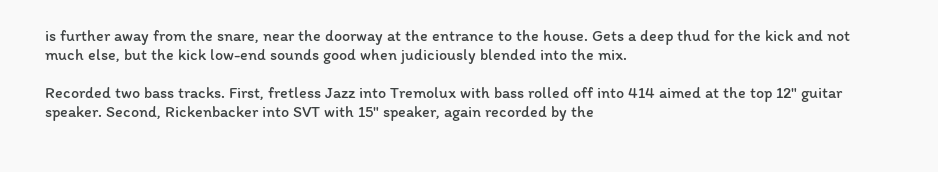is further away from the snare, near the doorway at the entrance to the house. Gets a deep thud for the kick and not much else, but the kick low-end sounds good when judiciously blended into the mix.

Recorded two bass tracks. First, fretless Jazz into Tremolux with bass rolled off into 414 aimed at the top 12" guitar speaker. Second, Rickenbacker into SVT with 15" speaker, again recorded by the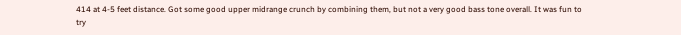414 at 4-5 feet distance. Got some good upper midrange crunch by combining them, but not a very good bass tone overall. It was fun to try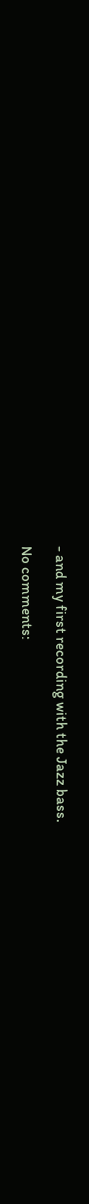- and my first recording with the Jazz bass.

No comments: